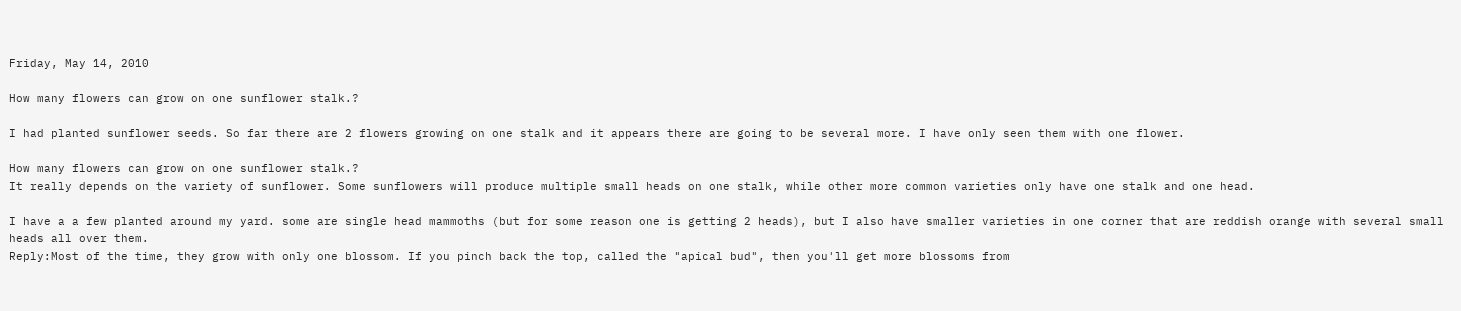Friday, May 14, 2010

How many flowers can grow on one sunflower stalk.?

I had planted sunflower seeds. So far there are 2 flowers growing on one stalk and it appears there are going to be several more. I have only seen them with one flower.

How many flowers can grow on one sunflower stalk.?
It really depends on the variety of sunflower. Some sunflowers will produce multiple small heads on one stalk, while other more common varieties only have one stalk and one head.

I have a a few planted around my yard. some are single head mammoths (but for some reason one is getting 2 heads), but I also have smaller varieties in one corner that are reddish orange with several small heads all over them.
Reply:Most of the time, they grow with only one blossom. If you pinch back the top, called the "apical bud", then you'll get more blossoms from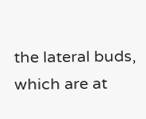the lateral buds, which are at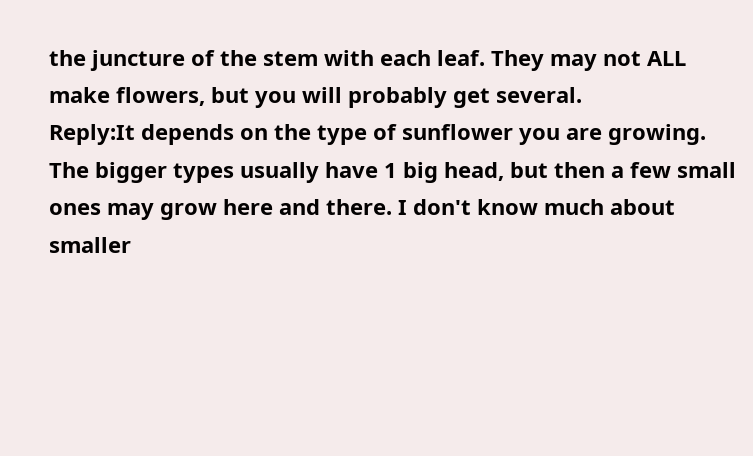the juncture of the stem with each leaf. They may not ALL make flowers, but you will probably get several.
Reply:It depends on the type of sunflower you are growing. The bigger types usually have 1 big head, but then a few small ones may grow here and there. I don't know much about smaller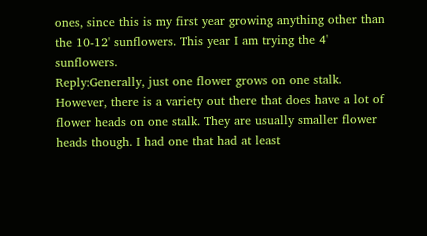ones, since this is my first year growing anything other than the 10-12' sunflowers. This year I am trying the 4' sunflowers.
Reply:Generally, just one flower grows on one stalk. However, there is a variety out there that does have a lot of flower heads on one stalk. They are usually smaller flower heads though. I had one that had at least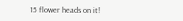15 flower heads on it!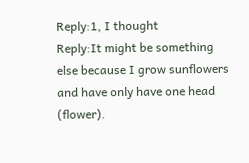Reply:1, I thought
Reply:It might be something else because I grow sunflowers and have only have one head (flower).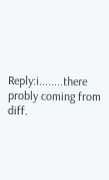Reply:i........there probly coming from diff.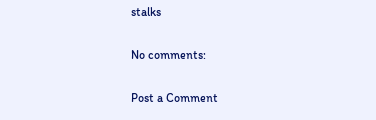stalks

No comments:

Post a Comment